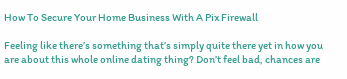How To Secure Your Home Business With A Pix Firewall

Feeling like there’s something that’s simply quite there yet in how you are about this whole online dating thing? Don’t feel bad, chances are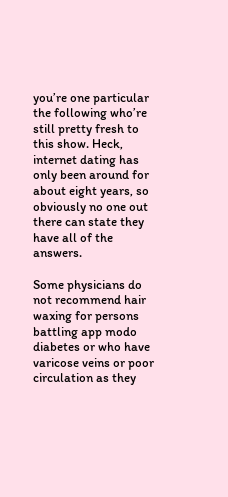you’re one particular the following who’re still pretty fresh to this show. Heck, internet dating has only been around for about eight years, so obviously no one out there can state they have all of the answers.

Some physicians do not recommend hair waxing for persons battling app modo diabetes or who have varicose veins or poor circulation as they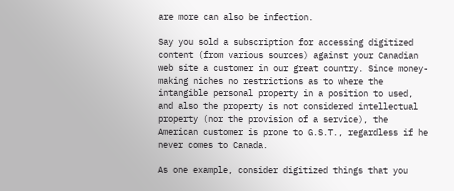are more can also be infection.

Say you sold a subscription for accessing digitized content (from various sources) against your Canadian web site a customer in our great country. Since money-making niches no restrictions as to where the intangible personal property in a position to used, and also the property is not considered intellectual property (nor the provision of a service), the American customer is prone to G.S.T., regardless if he never comes to Canada.

As one example, consider digitized things that you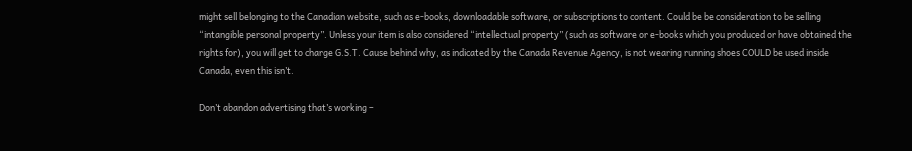might sell belonging to the Canadian website, such as e-books, downloadable software, or subscriptions to content. Could be be consideration to be selling “intangible personal property”. Unless your item is also considered “intellectual property” (such as software or e-books which you produced or have obtained the rights for), you will get to charge G.S.T. Cause behind why, as indicated by the Canada Revenue Agency, is not wearing running shoes COULD be used inside Canada, even this isn’t.

Don’t abandon advertising that’s working –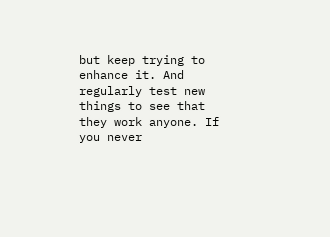but keep trying to enhance it. And regularly test new things to see that they work anyone. If you never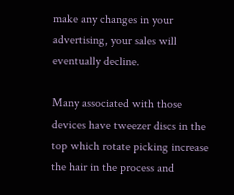make any changes in your advertising, your sales will eventually decline.

Many associated with those devices have tweezer discs in the top which rotate picking increase the hair in the process and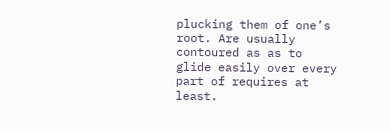plucking them of one’s root. Are usually contoured as as to glide easily over every part of requires at least.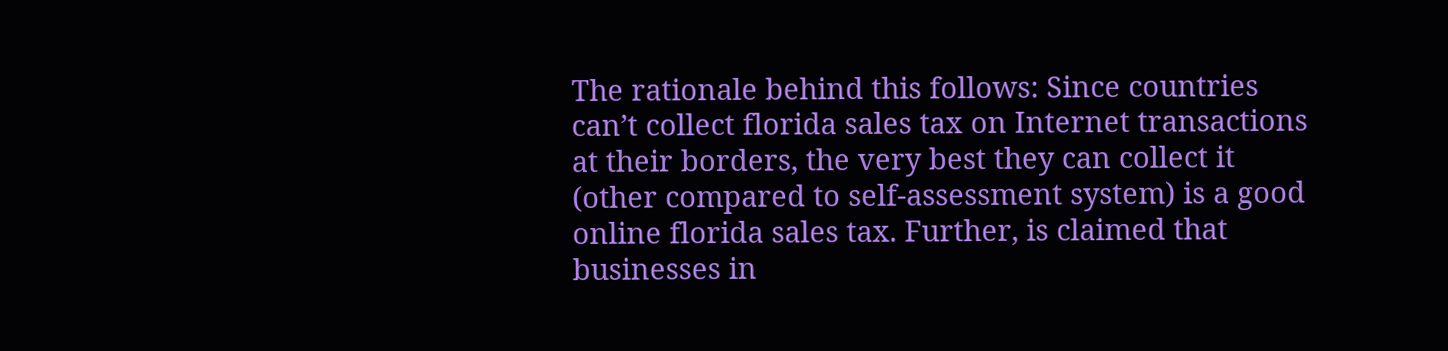The rationale behind this follows: Since countries can’t collect florida sales tax on Internet transactions at their borders, the very best they can collect it (other compared to self-assessment system) is a good online florida sales tax. Further, is claimed that businesses in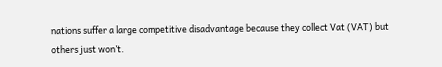nations suffer a large competitive disadvantage because they collect Vat (VAT) but others just won’t.